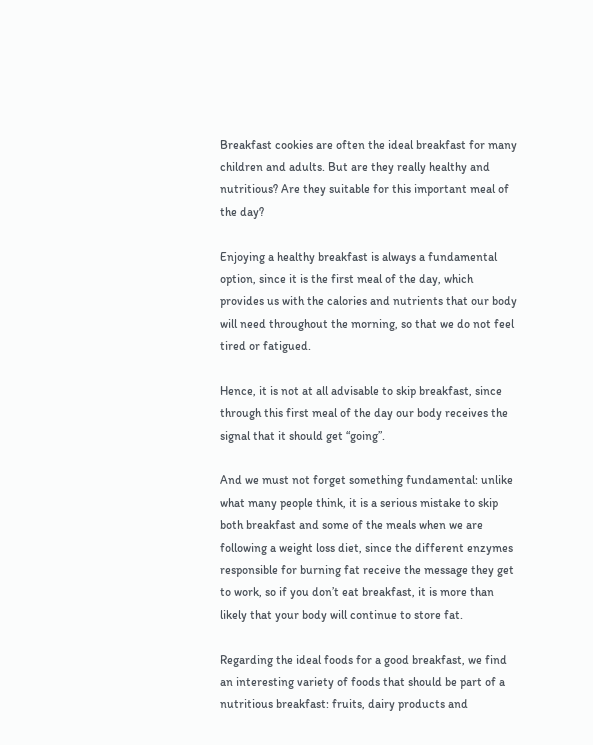Breakfast cookies are often the ideal breakfast for many children and adults. But are they really healthy and nutritious? Are they suitable for this important meal of the day?

Enjoying a healthy breakfast is always a fundamental option, since it is the first meal of the day, which provides us with the calories and nutrients that our body will need throughout the morning, so that we do not feel tired or fatigued.

Hence, it is not at all advisable to skip breakfast, since through this first meal of the day our body receives the signal that it should get “going”.

And we must not forget something fundamental: unlike what many people think, it is a serious mistake to skip both breakfast and some of the meals when we are following a weight loss diet, since the different enzymes responsible for burning fat receive the message they get to work, so if you don’t eat breakfast, it is more than likely that your body will continue to store fat.

Regarding the ideal foods for a good breakfast, we find an interesting variety of foods that should be part of a nutritious breakfast: fruits, dairy products and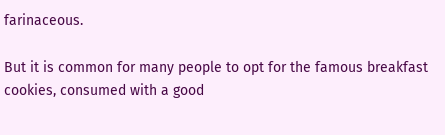farinaceous.

But it is common for many people to opt for the famous breakfast cookies, consumed with a good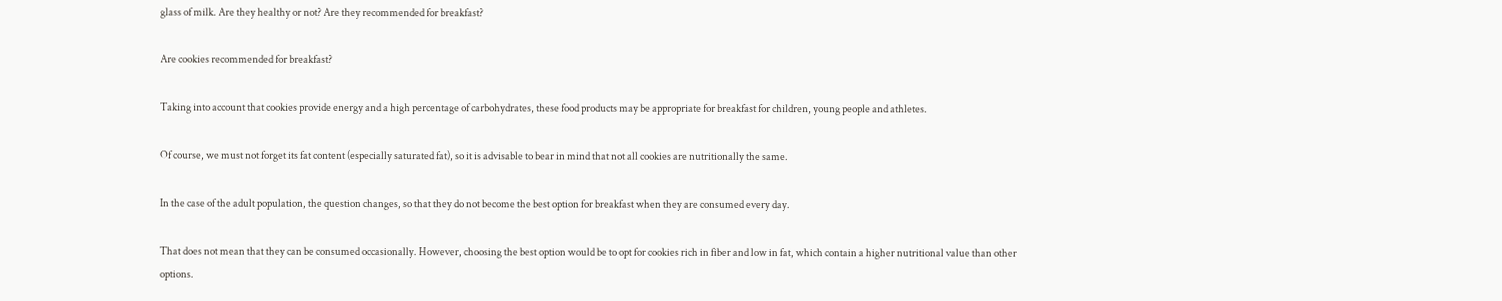glass of milk. Are they healthy or not? Are they recommended for breakfast?

Are cookies recommended for breakfast?

Taking into account that cookies provide energy and a high percentage of carbohydrates, these food products may be appropriate for breakfast for children, young people and athletes.

Of course, we must not forget its fat content (especially saturated fat), so it is advisable to bear in mind that not all cookies are nutritionally the same.

In the case of the adult population, the question changes, so that they do not become the best option for breakfast when they are consumed every day.

That does not mean that they can be consumed occasionally. However, choosing the best option would be to opt for cookies rich in fiber and low in fat, which contain a higher nutritional value than other options.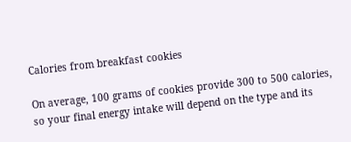Calories from breakfast cookies

On average, 100 grams of cookies provide 300 to 500 calories, so your final energy intake will depend on the type and its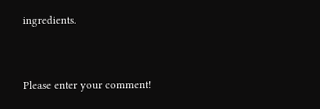ingredients.


Please enter your comment!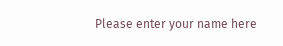Please enter your name here